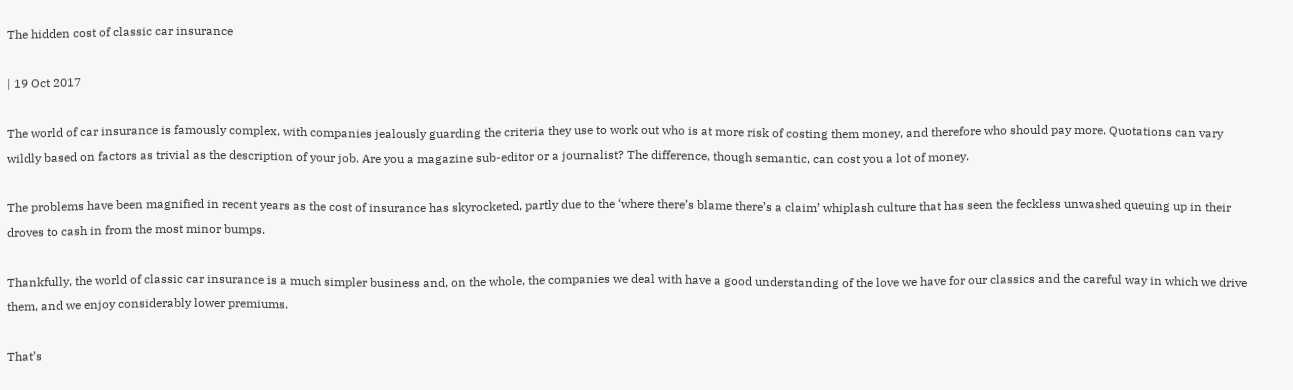The hidden cost of classic car insurance

| 19 Oct 2017

The world of car insurance is famously complex, with companies jealously guarding the criteria they use to work out who is at more risk of costing them money, and therefore who should pay more. Quotations can vary wildly based on factors as trivial as the description of your job. Are you a magazine sub-editor or a journalist? The difference, though semantic, can cost you a lot of money.

The problems have been magnified in recent years as the cost of insurance has skyrocketed, partly due to the ‘where there’s blame there’s a claim’ whiplash culture that has seen the feckless unwashed queuing up in their droves to cash in from the most minor bumps.

Thankfully, the world of classic car insurance is a much simpler business and, on the whole, the companies we deal with have a good understanding of the love we have for our classics and the careful way in which we drive them, and we enjoy considerably lower premiums.

That’s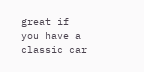great if you have a classic car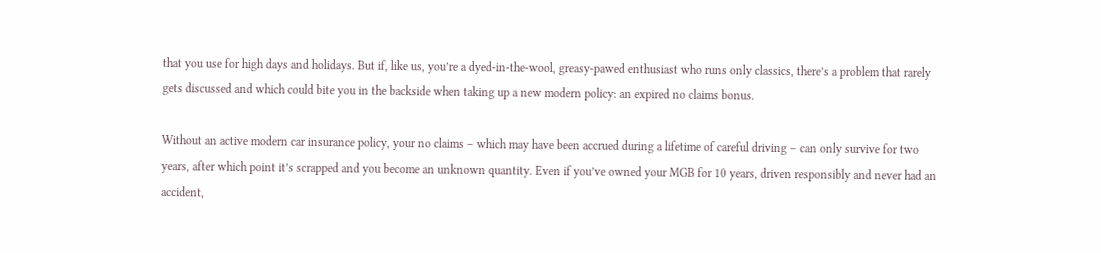that you use for high days and holidays. But if, like us, you’re a dyed-in-the-wool, greasy-pawed enthusiast who runs only classics, there’s a problem that rarely gets discussed and which could bite you in the backside when taking up a new modern policy: an expired no claims bonus.

Without an active modern car insurance policy, your no claims – which may have been accrued during a lifetime of careful driving – can only survive for two years, after which point it’s scrapped and you become an unknown quantity. Even if you’ve owned your MGB for 10 years, driven responsibly and never had an accident,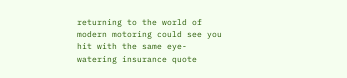returning to the world of modern motoring could see you hit with the same eye-watering insurance quote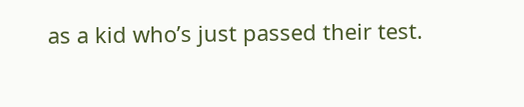as a kid who’s just passed their test.